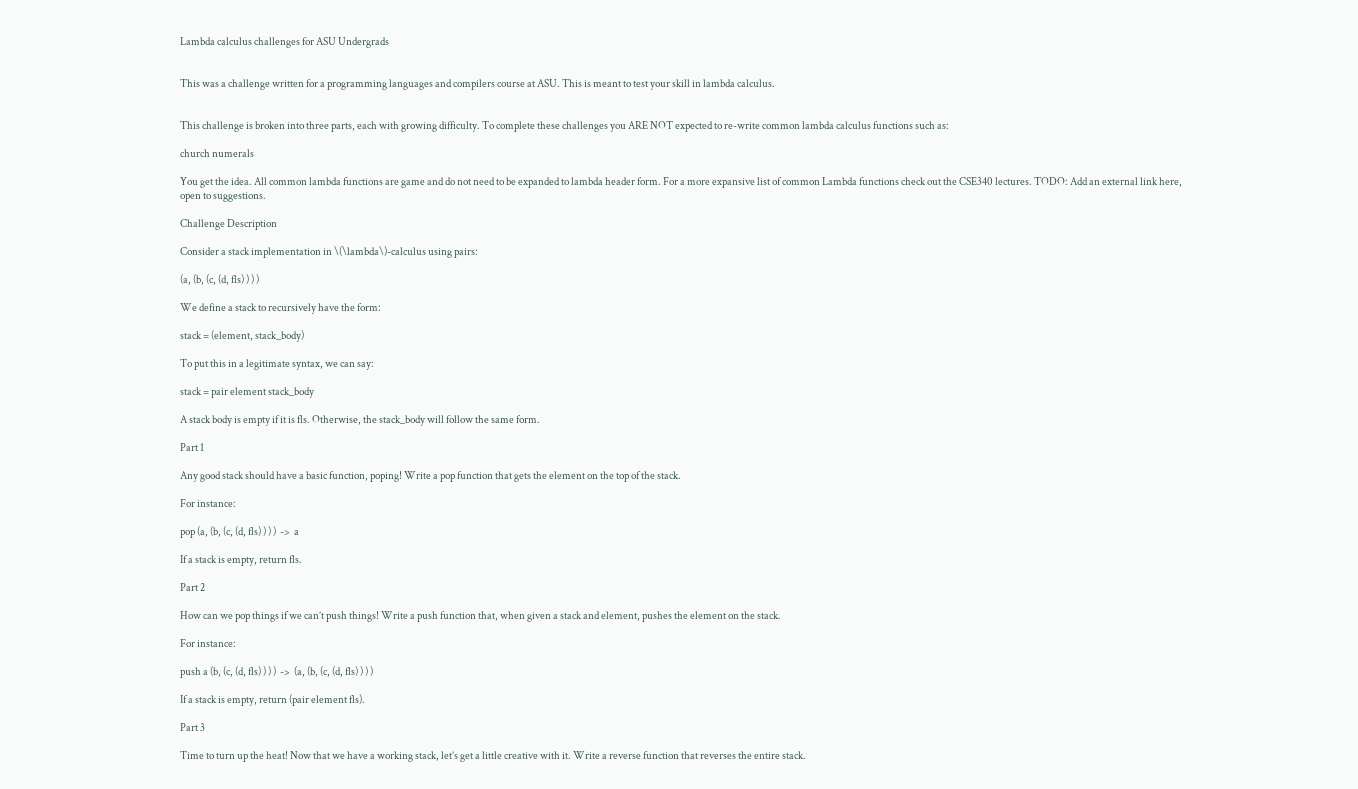Lambda calculus challenges for ASU Undergrads


This was a challenge written for a programming languages and compilers course at ASU. This is meant to test your skill in lambda calculus.


This challenge is broken into three parts, each with growing difficulty. To complete these challenges you ARE NOT expected to re-write common lambda calculus functions such as:

church numerals

You get the idea. All common lambda functions are game and do not need to be expanded to lambda header form. For a more expansive list of common Lambda functions check out the CSE340 lectures. TODO: Add an external link here, open to suggestions.

Challenge Description

Consider a stack implementation in \(\lambda\)-calculus using pairs:

(a, (b, (c, (d, fls) ) ) )

We define a stack to recursively have the form:

stack = (element, stack_body)

To put this in a legitimate syntax, we can say:

stack = pair element stack_body

A stack body is empty if it is fls. Otherwise, the stack_body will follow the same form.

Part 1

Any good stack should have a basic function, poping! Write a pop function that gets the element on the top of the stack.

For instance:

pop (a, (b, (c, (d, fls) ) ) )  ->  a

If a stack is empty, return fls.

Part 2

How can we pop things if we can’t push things! Write a push function that, when given a stack and element, pushes the element on the stack.

For instance:

push a (b, (c, (d, fls) ) ) )  ->  (a, (b, (c, (d, fls) ) ) )

If a stack is empty, return (pair element fls).

Part 3

Time to turn up the heat! Now that we have a working stack, let’s get a little creative with it. Write a reverse function that reverses the entire stack.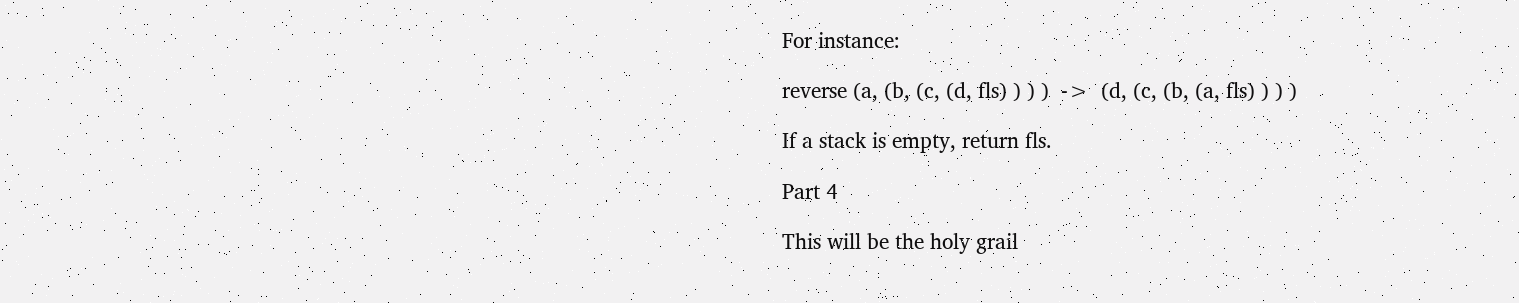For instance:

reverse (a, (b, (c, (d, fls) ) ) )  ->  (d, (c, (b, (a, fls) ) ) )

If a stack is empty, return fls.

Part 4

This will be the holy grail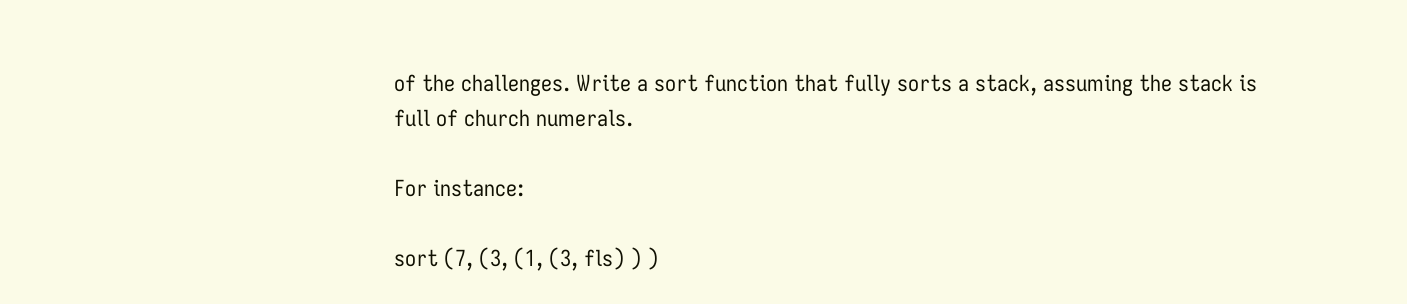of the challenges. Write a sort function that fully sorts a stack, assuming the stack is full of church numerals.

For instance:

sort (7, (3, (1, (3, fls) ) )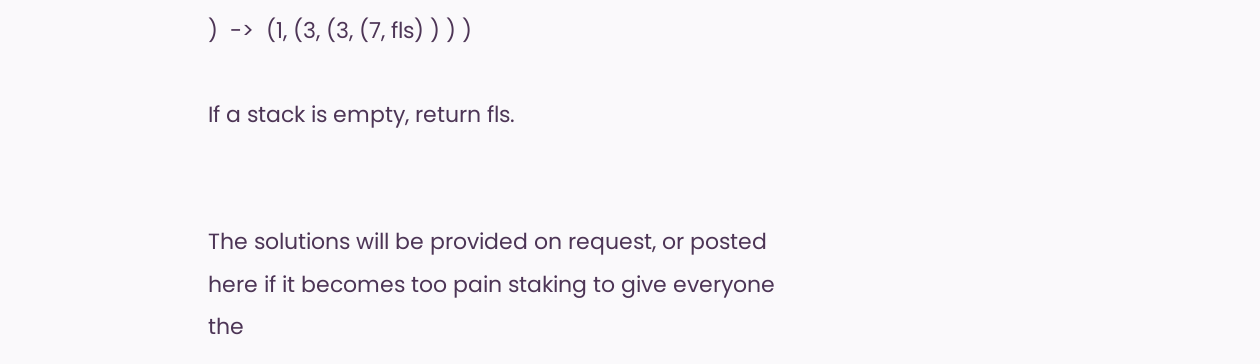)  ->  (1, (3, (3, (7, fls) ) ) )

If a stack is empty, return fls.


The solutions will be provided on request, or posted here if it becomes too pain staking to give everyone the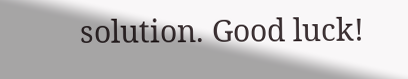solution. Good luck!